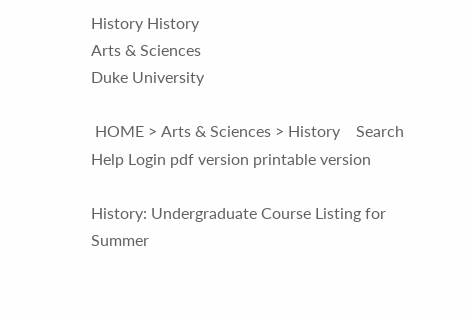History History
Arts & Sciences
Duke University

 HOME > Arts & Sciences > History    Search Help Login pdf version printable version

History: Undergraduate Course Listing for Summer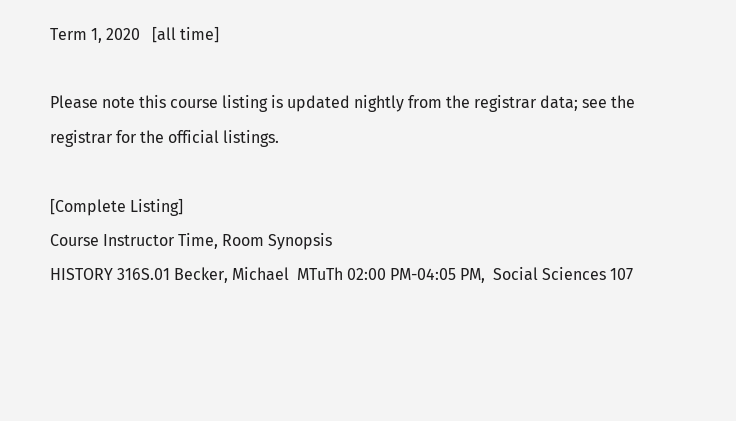Term 1, 2020   [all time]

Please note this course listing is updated nightly from the registrar data; see the registrar for the official listings.

[Complete Listing]
Course Instructor Time, Room Synopsis
HISTORY 316S.01 Becker, Michael  MTuTh 02:00 PM-04:05 PM,  Social Sciences 107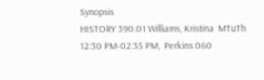Synopsis
HISTORY 390.01 Williams, Kristina  MTuTh 12:30 PM-02:35 PM,  Perkins 060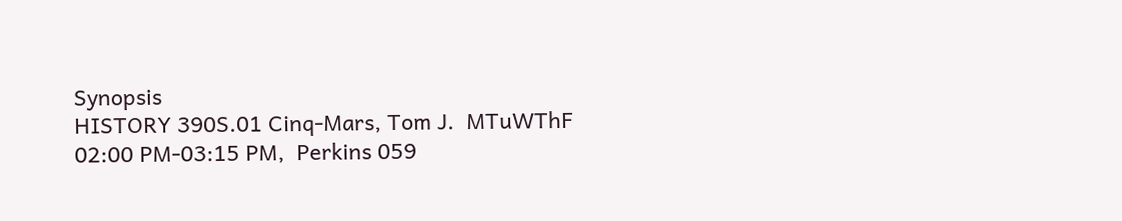Synopsis
HISTORY 390S.01 Cinq-Mars, Tom J.  MTuWThF 02:00 PM-03:15 PM,  Perkins 059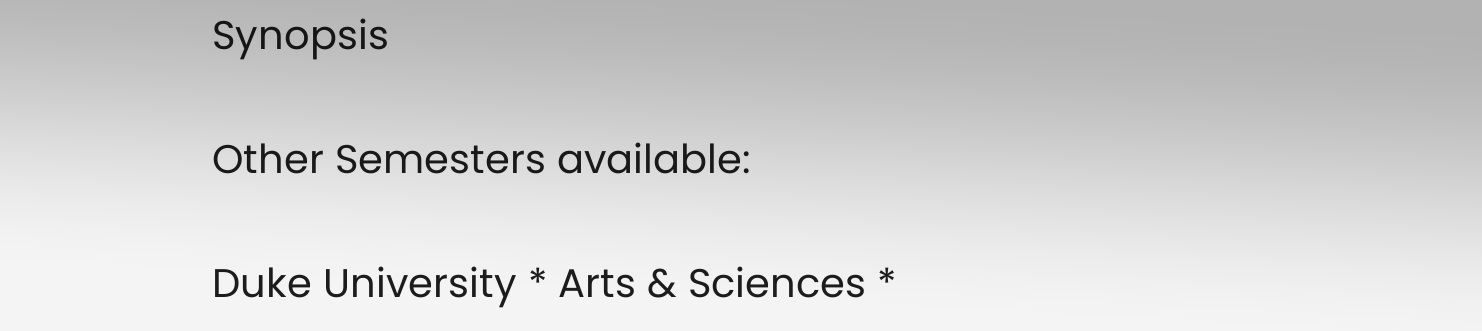Synopsis

Other Semesters available:

Duke University * Arts & Sciences *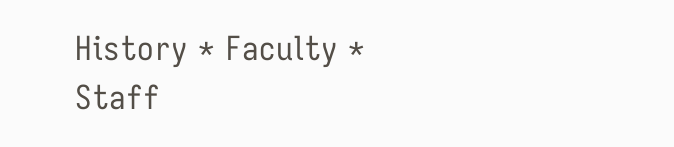History * Faculty * Staff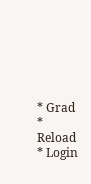* Grad * Reload * Login